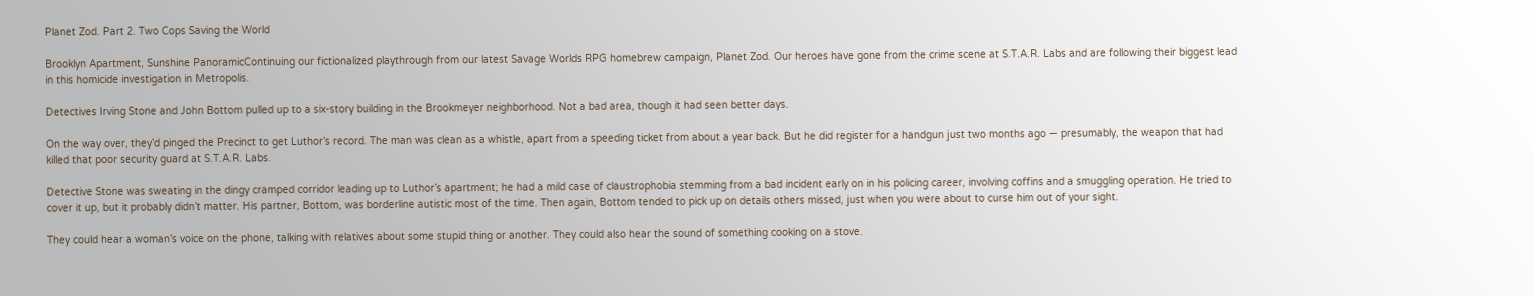Planet Zod. Part 2. Two Cops Saving the World

Brooklyn Apartment, Sunshine PanoramicContinuing our fictionalized playthrough from our latest Savage Worlds RPG homebrew campaign, Planet Zod. Our heroes have gone from the crime scene at S.T.A.R. Labs and are following their biggest lead in this homicide investigation in Metropolis.

Detectives Irving Stone and John Bottom pulled up to a six-story building in the Brookmeyer neighborhood. Not a bad area, though it had seen better days.

On the way over, they’d pinged the Precinct to get Luthor’s record. The man was clean as a whistle, apart from a speeding ticket from about a year back. But he did register for a handgun just two months ago — presumably, the weapon that had killed that poor security guard at S.T.A.R. Labs.

Detective Stone was sweating in the dingy cramped corridor leading up to Luthor’s apartment; he had a mild case of claustrophobia stemming from a bad incident early on in his policing career, involving coffins and a smuggling operation. He tried to cover it up, but it probably didn’t matter. His partner, Bottom, was borderline autistic most of the time. Then again, Bottom tended to pick up on details others missed, just when you were about to curse him out of your sight.

They could hear a woman’s voice on the phone, talking with relatives about some stupid thing or another. They could also hear the sound of something cooking on a stove.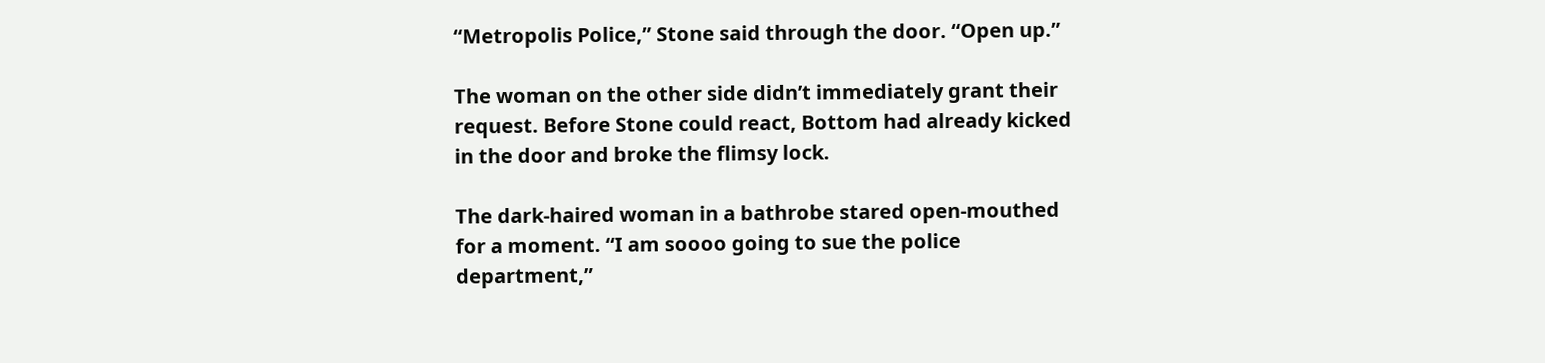“Metropolis Police,” Stone said through the door. “Open up.”

The woman on the other side didn’t immediately grant their request. Before Stone could react, Bottom had already kicked in the door and broke the flimsy lock.

The dark-haired woman in a bathrobe stared open-mouthed for a moment. “I am soooo going to sue the police department,”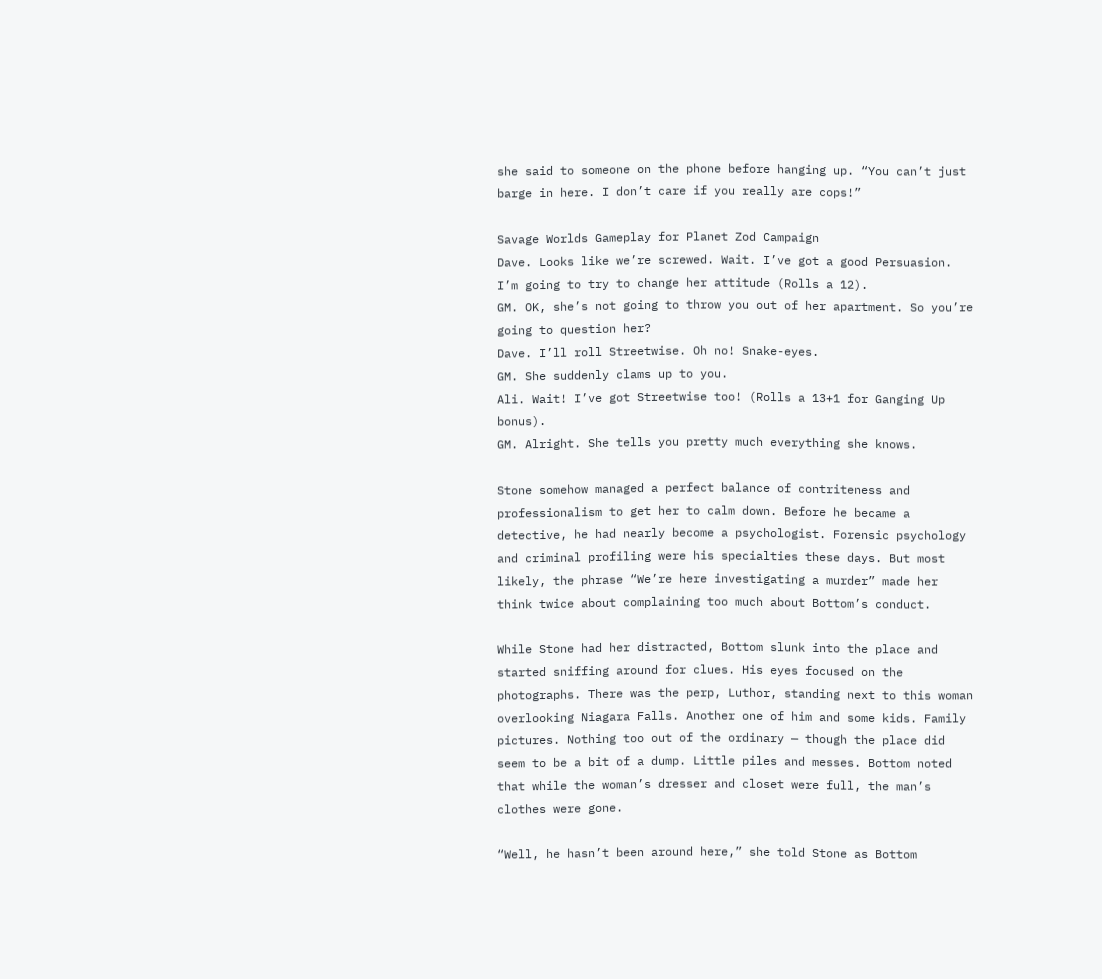she said to someone on the phone before hanging up. “You can’t just barge in here. I don’t care if you really are cops!”

Savage Worlds Gameplay for Planet Zod Campaign
Dave. Looks like we’re screwed. Wait. I’ve got a good Persuasion. I’m going to try to change her attitude (Rolls a 12).
GM. OK, she’s not going to throw you out of her apartment. So you’re going to question her?
Dave. I’ll roll Streetwise. Oh no! Snake-eyes.
GM. She suddenly clams up to you.
Ali. Wait! I’ve got Streetwise too! (Rolls a 13+1 for Ganging Up bonus).
GM. Alright. She tells you pretty much everything she knows.

Stone somehow managed a perfect balance of contriteness and professionalism to get her to calm down. Before he became a detective, he had nearly become a psychologist. Forensic psychology and criminal profiling were his specialties these days. But most likely, the phrase “We’re here investigating a murder” made her think twice about complaining too much about Bottom’s conduct.

While Stone had her distracted, Bottom slunk into the place and started sniffing around for clues. His eyes focused on the photographs. There was the perp, Luthor, standing next to this woman overlooking Niagara Falls. Another one of him and some kids. Family pictures. Nothing too out of the ordinary — though the place did seem to be a bit of a dump. Little piles and messes. Bottom noted that while the woman’s dresser and closet were full, the man’s clothes were gone.

“Well, he hasn’t been around here,” she told Stone as Bottom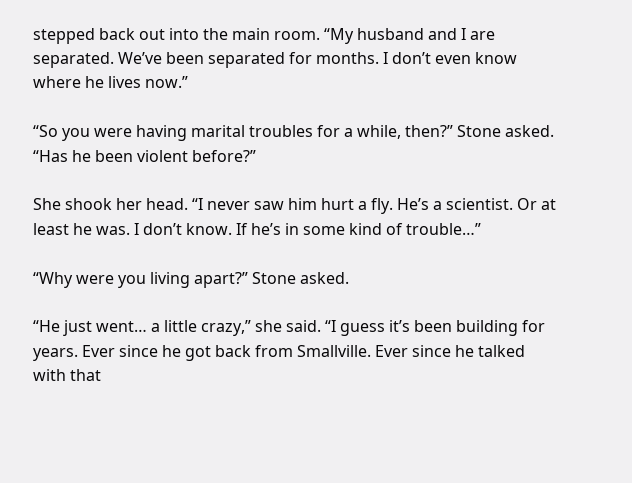stepped back out into the main room. “My husband and I are separated. We’ve been separated for months. I don’t even know where he lives now.”

“So you were having marital troubles for a while, then?” Stone asked. “Has he been violent before?”

She shook her head. “I never saw him hurt a fly. He’s a scientist. Or at least he was. I don’t know. If he’s in some kind of trouble…”

“Why were you living apart?” Stone asked.

“He just went… a little crazy,” she said. “I guess it’s been building for years. Ever since he got back from Smallville. Ever since he talked with that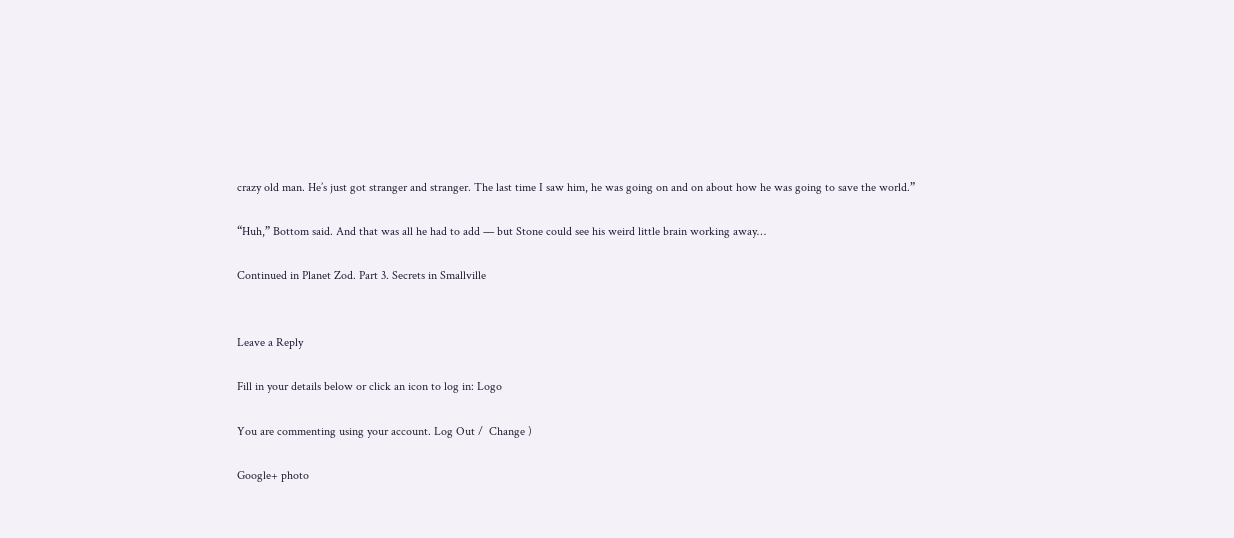crazy old man. He’s just got stranger and stranger. The last time I saw him, he was going on and on about how he was going to save the world.”

“Huh,” Bottom said. And that was all he had to add — but Stone could see his weird little brain working away…

Continued in Planet Zod. Part 3. Secrets in Smallville


Leave a Reply

Fill in your details below or click an icon to log in: Logo

You are commenting using your account. Log Out /  Change )

Google+ photo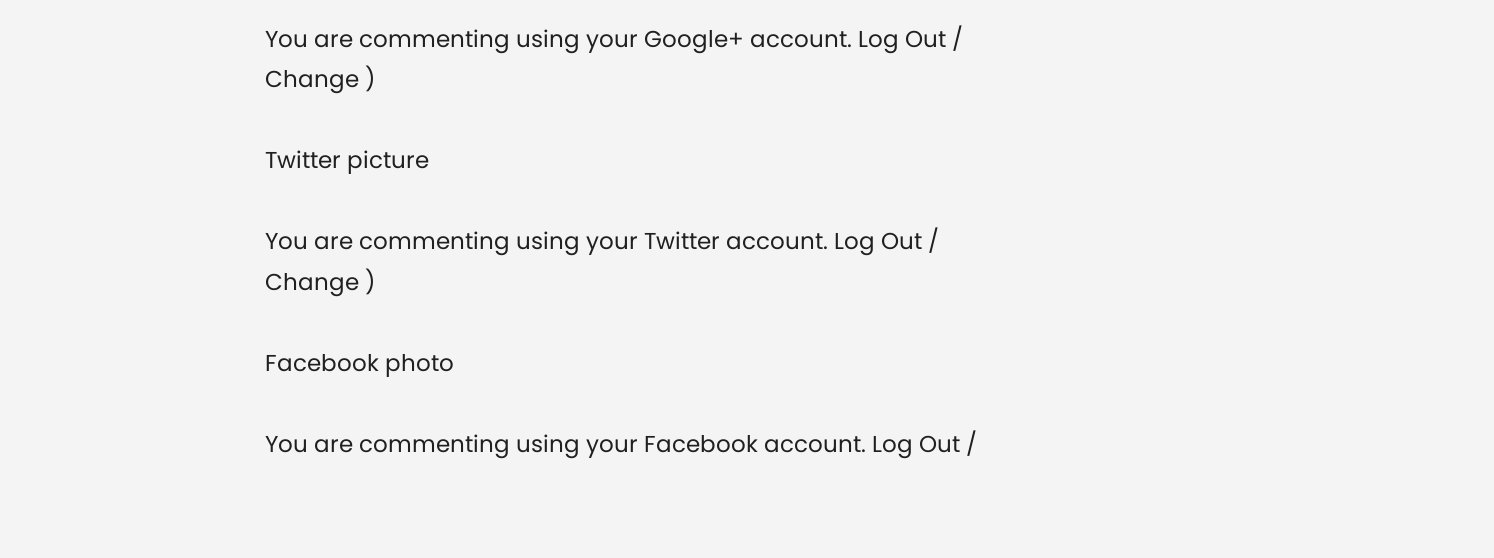You are commenting using your Google+ account. Log Out /  Change )

Twitter picture

You are commenting using your Twitter account. Log Out /  Change )

Facebook photo

You are commenting using your Facebook account. Log Out /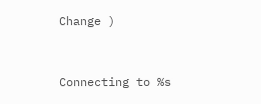Change )


Connecting to %s